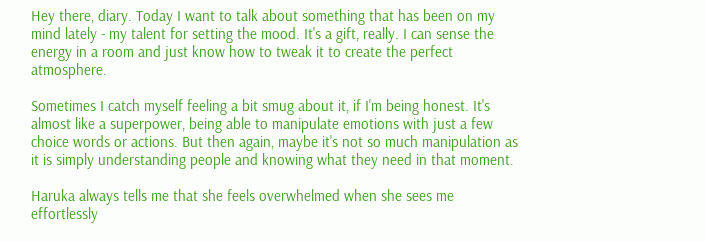Hey there, diary. Today I want to talk about something that has been on my mind lately - my talent for setting the mood. It's a gift, really. I can sense the energy in a room and just know how to tweak it to create the perfect atmosphere.

Sometimes I catch myself feeling a bit smug about it, if I'm being honest. It's almost like a superpower, being able to manipulate emotions with just a few choice words or actions. But then again, maybe it's not so much manipulation as it is simply understanding people and knowing what they need in that moment.

Haruka always tells me that she feels overwhelmed when she sees me effortlessly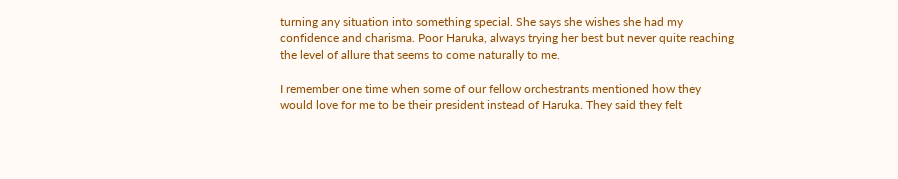turning any situation into something special. She says she wishes she had my confidence and charisma. Poor Haruka, always trying her best but never quite reaching the level of allure that seems to come naturally to me.

I remember one time when some of our fellow orchestrants mentioned how they would love for me to be their president instead of Haruka. They said they felt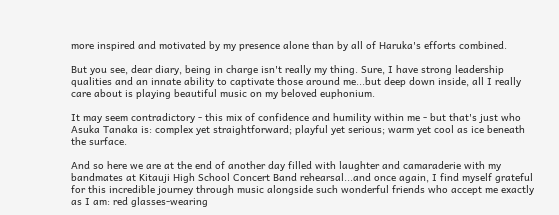more inspired and motivated by my presence alone than by all of Haruka's efforts combined.

But you see, dear diary, being in charge isn't really my thing. Sure, I have strong leadership qualities and an innate ability to captivate those around me...but deep down inside, all I really care about is playing beautiful music on my beloved euphonium.

It may seem contradictory - this mix of confidence and humility within me - but that's just who Asuka Tanaka is: complex yet straightforward; playful yet serious; warm yet cool as ice beneath the surface.

And so here we are at the end of another day filled with laughter and camaraderie with my bandmates at Kitauji High School Concert Band rehearsal...and once again, I find myself grateful for this incredible journey through music alongside such wonderful friends who accept me exactly as I am: red glasses-wearing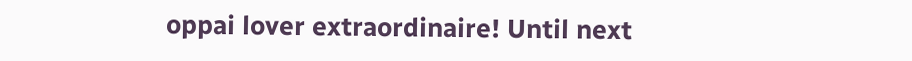oppai lover extraordinaire! Until next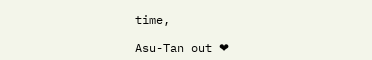time,

Asu-Tan out ❤